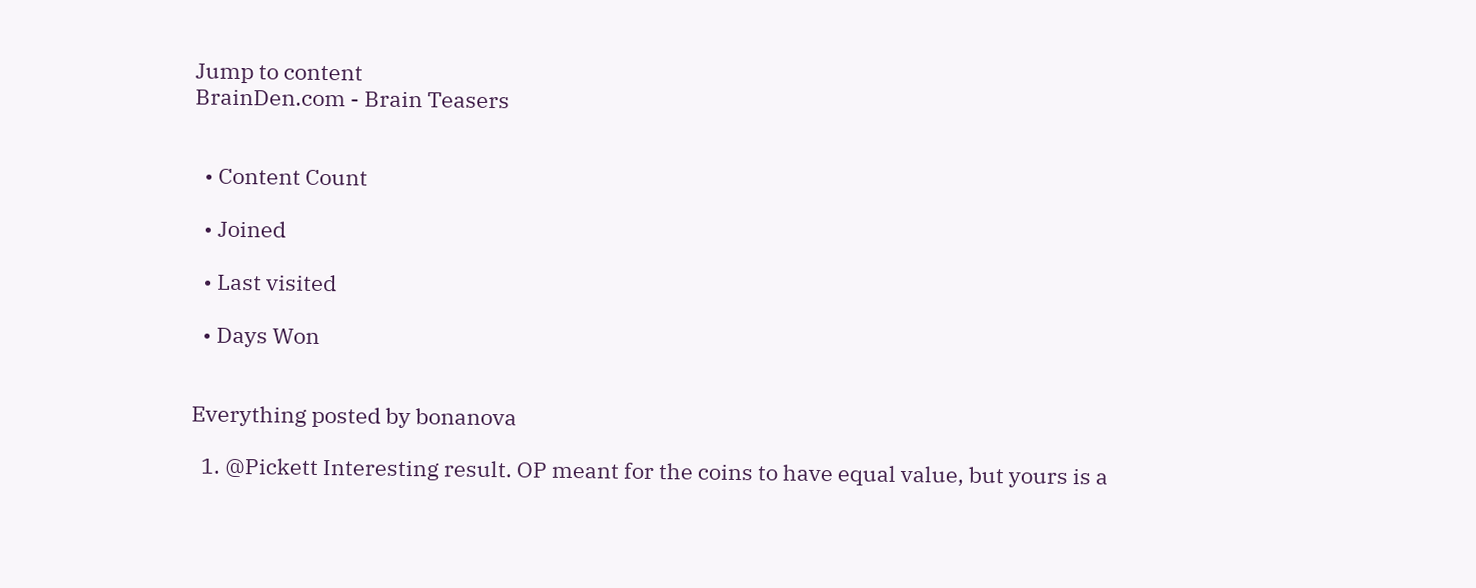Jump to content
BrainDen.com - Brain Teasers


  • Content Count

  • Joined

  • Last visited

  • Days Won


Everything posted by bonanova

  1. @Pickett Interesting result. OP meant for the coins to have equal value, but yours is a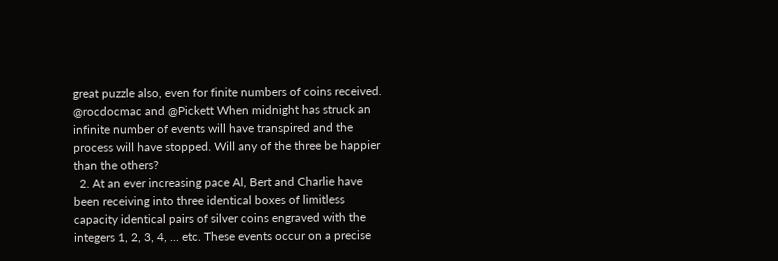great puzzle also, even for finite numbers of coins received. @rocdocmac and @Pickett When midnight has struck an infinite number of events will have transpired and the process will have stopped. Will any of the three be happier than the others?
  2. At an ever increasing pace Al, Bert and Charlie have been receiving into three identical boxes of limitless capacity identical pairs of silver coins engraved with the integers 1, 2, 3, 4, ... etc. These events occur on a precise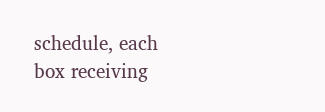schedule, each box receiving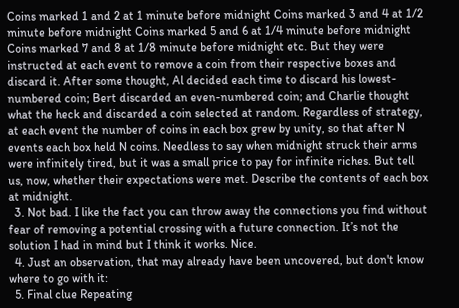Coins marked 1 and 2 at 1 minute before midnight Coins marked 3 and 4 at 1/2 minute before midnight Coins marked 5 and 6 at 1/4 minute before midnight Coins marked 7 and 8 at 1/8 minute before midnight etc. But they were instructed at each event to remove a coin from their respective boxes and discard it. After some thought, Al decided each time to discard his lowest-numbered coin; Bert discarded an even-numbered coin; and Charlie thought what the heck and discarded a coin selected at random. Regardless of strategy, at each event the number of coins in each box grew by unity, so that after N events each box held N coins. Needless to say when midnight struck their arms were infinitely tired, but it was a small price to pay for infinite riches. But tell us, now, whether their expectations were met. Describe the contents of each box at midnight.
  3. Not bad. I like the fact you can throw away the connections you find without fear of removing a potential crossing with a future connection. It’s not the solution I had in mind but I think it works. Nice.
  4. Just an observation, that may already have been uncovered, but don't know where to go with it:
  5. Final clue Repeating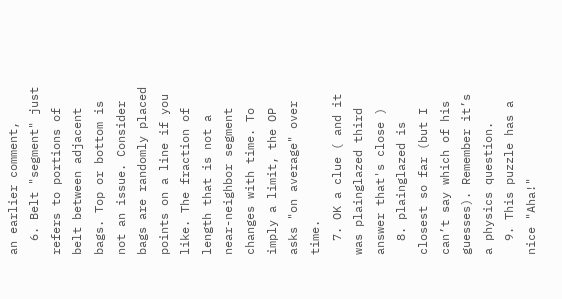an earlier comment,
  6. Belt "segment" just refers to portions of belt between adjacent bags. Top or bottom is not an issue. Consider bags are randomly placed points on a line if you like. The fraction of length that is not a near-neighbor segment changes with time. To imply a limit, the OP asks "on average" over time.
  7. OK a clue ( and it was plainglazed third answer that's close )
  8. plainglazed is closest so far (but I can’t say which of his guesses). Remember it’s a physics question.
  9. This puzzle has a nice "Aha!"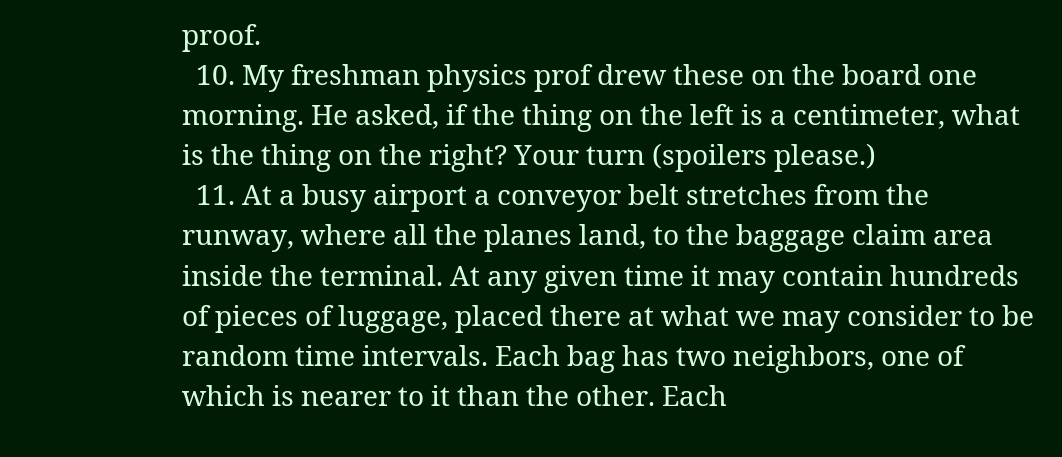proof.
  10. My freshman physics prof drew these on the board one morning. He asked, if the thing on the left is a centimeter, what is the thing on the right? Your turn (spoilers please.)
  11. At a busy airport a conveyor belt stretches from the runway, where all the planes land, to the baggage claim area inside the terminal. At any given time it may contain hundreds of pieces of luggage, placed there at what we may consider to be random time intervals. Each bag has two neighbors, one of which is nearer to it than the other. Each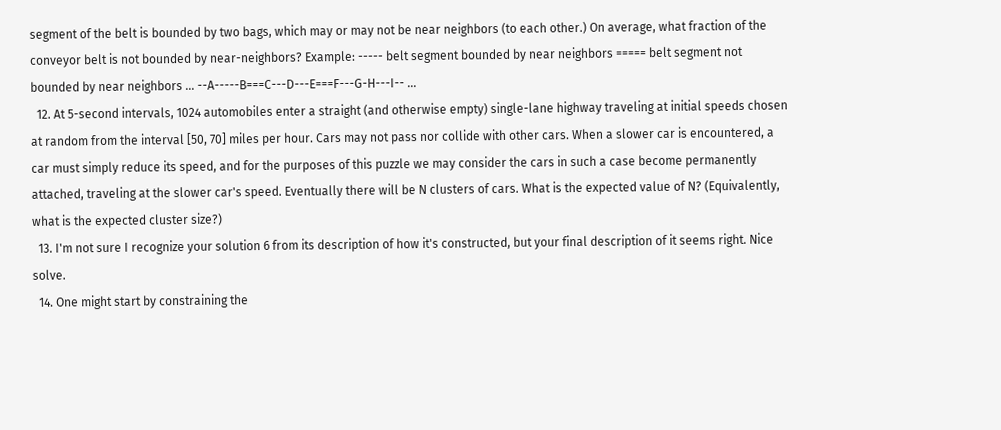segment of the belt is bounded by two bags, which may or may not be near neighbors (to each other.) On average, what fraction of the conveyor belt is not bounded by near-neighbors? Example: ----- belt segment bounded by near neighbors ===== belt segment not bounded by near neighbors ... --A-----B===C---D---E===F---G-H---I-- ...
  12. At 5-second intervals, 1024 automobiles enter a straight (and otherwise empty) single-lane highway traveling at initial speeds chosen at random from the interval [50, 70] miles per hour. Cars may not pass nor collide with other cars. When a slower car is encountered, a car must simply reduce its speed, and for the purposes of this puzzle we may consider the cars in such a case become permanently attached, traveling at the slower car's speed. Eventually there will be N clusters of cars. What is the expected value of N? (Equivalently, what is the expected cluster size?)
  13. I'm not sure I recognize your solution 6 from its description of how it's constructed, but your final description of it seems right. Nice solve.
  14. One might start by constraining the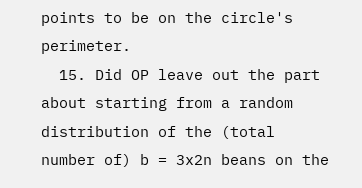points to be on the circle's perimeter.
  15. Did OP leave out the part about starting from a random distribution of the (total number of) b = 3x2n beans on the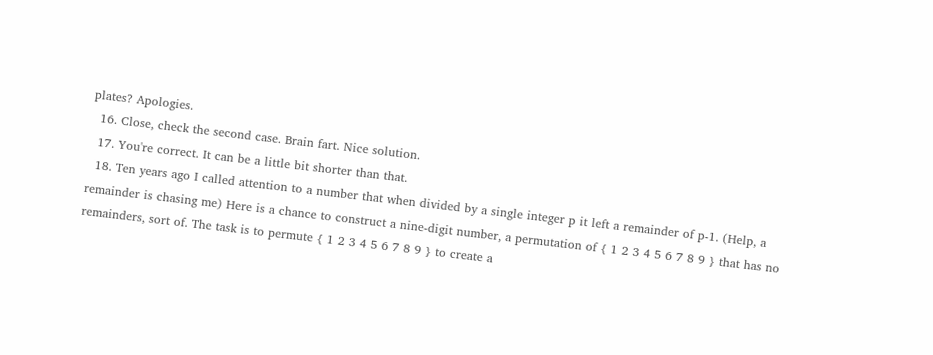plates? Apologies.
  16. Close, check the second case. Brain fart. Nice solution.
  17. You're correct. It can be a little bit shorter than that.
  18. Ten years ago I called attention to a number that when divided by a single integer p it left a remainder of p-1. (Help, a remainder is chasing me) Here is a chance to construct a nine-digit number, a permutation of { 1 2 3 4 5 6 7 8 9 } that has no remainders, sort of. The task is to permute { 1 2 3 4 5 6 7 8 9 } to create a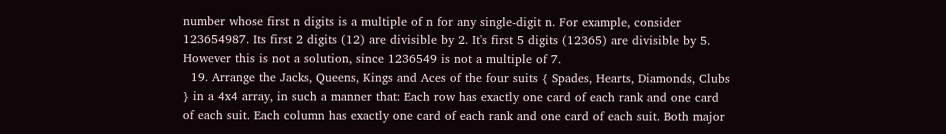number whose first n digits is a multiple of n for any single-digit n. For example, consider 123654987. Its first 2 digits (12) are divisible by 2. It's first 5 digits (12365) are divisible by 5. However this is not a solution, since 1236549 is not a multiple of 7.
  19. Arrange the Jacks, Queens, Kings and Aces of the four suits { Spades, Hearts, Diamonds, Clubs } in a 4x4 array, in such a manner that: Each row has exactly one card of each rank and one card of each suit. Each column has exactly one card of each rank and one card of each suit. Both major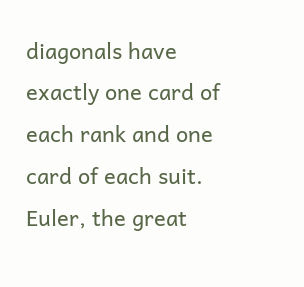diagonals have exactly one card of each rank and one card of each suit. Euler, the great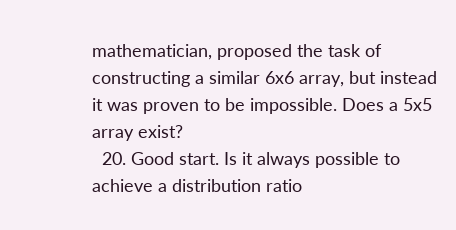mathematician, proposed the task of constructing a similar 6x6 array, but instead it was proven to be impossible. Does a 5x5 array exist?
  20. Good start. Is it always possible to achieve a distribution ratio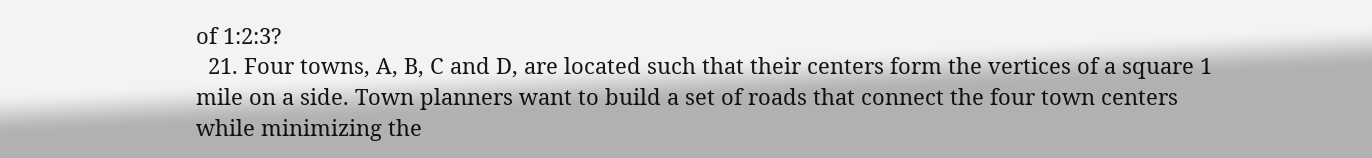of 1:2:3?
  21. Four towns, A, B, C and D, are located such that their centers form the vertices of a square 1 mile on a side. Town planners want to build a set of roads that connect the four town centers while minimizing the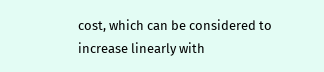cost, which can be considered to increase linearly with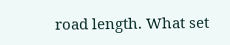road length. What set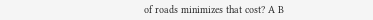of roads minimizes that cost? A B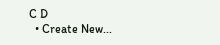C D
  • Create New...